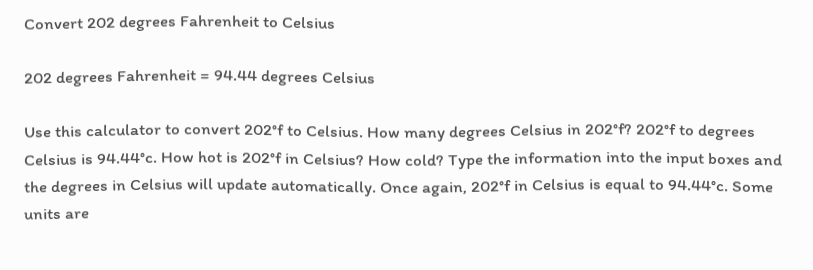Convert 202 degrees Fahrenheit to Celsius

202 degrees Fahrenheit = 94.44 degrees Celsius

Use this calculator to convert 202°f to Celsius. How many degrees Celsius in 202°f? 202°f to degrees Celsius is 94.44°c. How hot is 202°f in Celsius? How cold? Type the information into the input boxes and the degrees in Celsius will update automatically. Once again, 202°f in Celsius is equal to 94.44°c. Some units are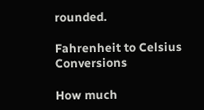rounded.

Fahrenheit to Celsius Conversions

How much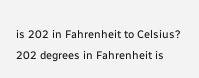is 202 in Fahrenheit to Celsius?
202 degrees in Fahrenheit is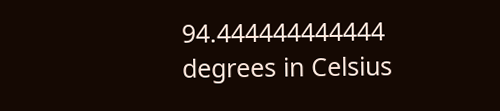94.444444444444 degrees in Celsius